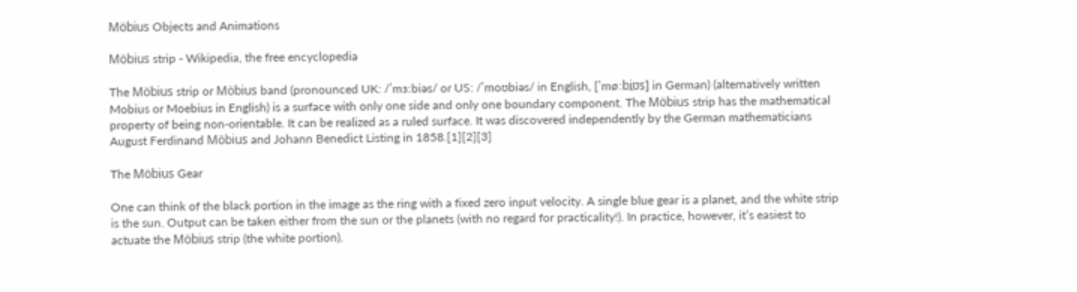Möbius Objects and Animations

Möbius strip - Wikipedia, the free encyclopedia

The Möbius strip or Möbius band (pronounced UK: /ˈmɜːbiəs/ or US: /ˈmoʊbiəs/ in English, [ˈmøːbi̯ʊs] in German) (alternatively written Mobius or Moebius in English) is a surface with only one side and only one boundary component. The Möbius strip has the mathematical property of being non-orientable. It can be realized as a ruled surface. It was discovered independently by the German mathematicians August Ferdinand Möbius and Johann Benedict Listing in 1858.[1][2][3]

The Möbius Gear

One can think of the black portion in the image as the ring with a fixed zero input velocity. A single blue gear is a planet, and the white strip is the sun. Output can be taken either from the sun or the planets (with no regard for practicality!). In practice, however, it’s easiest to actuate the Möbius strip (the white portion).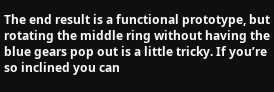The end result is a functional prototype, but rotating the middle ring without having the blue gears pop out is a little tricky. If you’re so inclined you can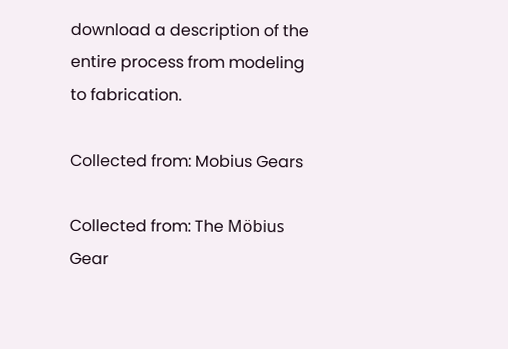download a description of the entire process from modeling to fabrication.

Collected from: Mobius Gears

Collected from: The Möbius Gear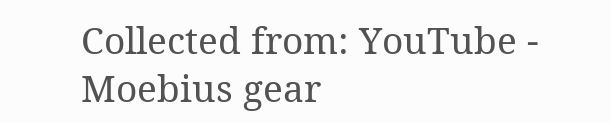Collected from: YouTube - Moebius gear